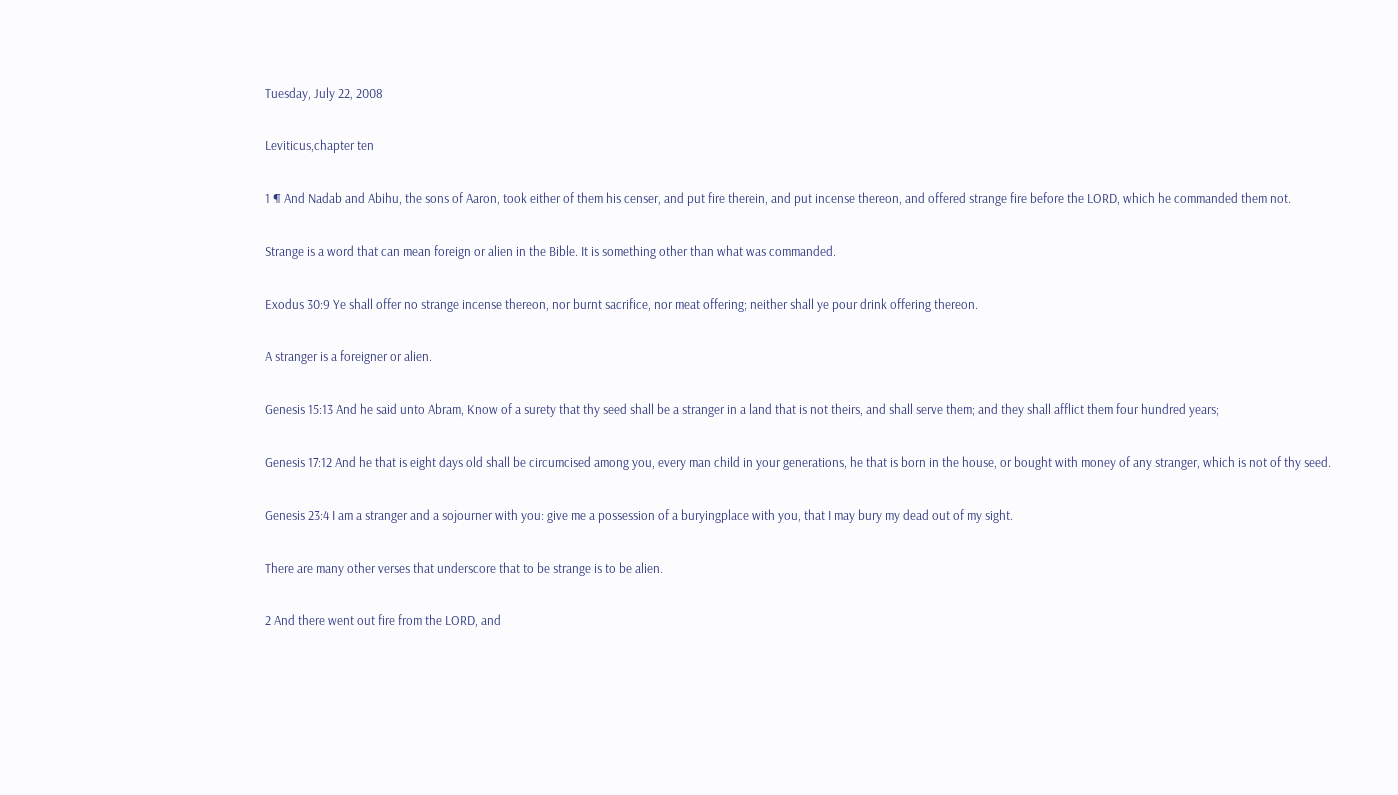Tuesday, July 22, 2008

Leviticus,chapter ten

1 ¶ And Nadab and Abihu, the sons of Aaron, took either of them his censer, and put fire therein, and put incense thereon, and offered strange fire before the LORD, which he commanded them not.

Strange is a word that can mean foreign or alien in the Bible. It is something other than what was commanded.

Exodus 30:9 Ye shall offer no strange incense thereon, nor burnt sacrifice, nor meat offering; neither shall ye pour drink offering thereon.

A stranger is a foreigner or alien.

Genesis 15:13 And he said unto Abram, Know of a surety that thy seed shall be a stranger in a land that is not theirs, and shall serve them; and they shall afflict them four hundred years;

Genesis 17:12 And he that is eight days old shall be circumcised among you, every man child in your generations, he that is born in the house, or bought with money of any stranger, which is not of thy seed.

Genesis 23:4 I am a stranger and a sojourner with you: give me a possession of a buryingplace with you, that I may bury my dead out of my sight.

There are many other verses that underscore that to be strange is to be alien.

2 And there went out fire from the LORD, and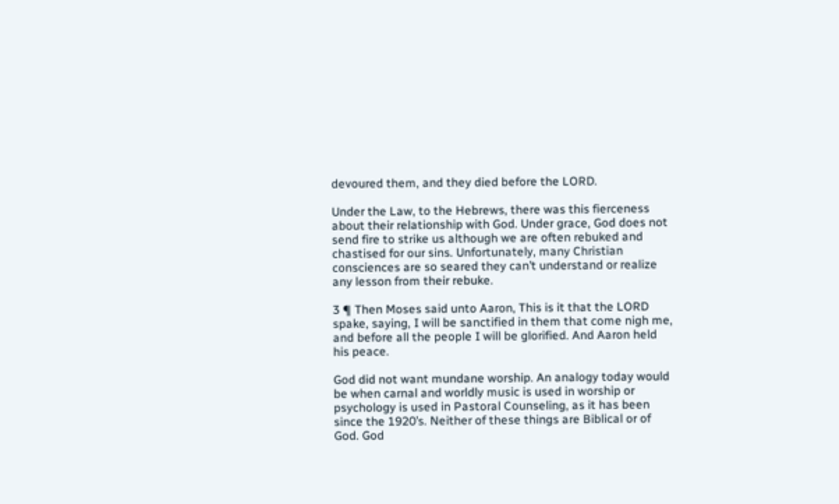devoured them, and they died before the LORD.

Under the Law, to the Hebrews, there was this fierceness about their relationship with God. Under grace, God does not send fire to strike us although we are often rebuked and chastised for our sins. Unfortunately, many Christian consciences are so seared they can’t understand or realize any lesson from their rebuke.

3 ¶ Then Moses said unto Aaron, This is it that the LORD spake, saying, I will be sanctified in them that come nigh me, and before all the people I will be glorified. And Aaron held his peace.

God did not want mundane worship. An analogy today would be when carnal and worldly music is used in worship or psychology is used in Pastoral Counseling, as it has been since the 1920’s. Neither of these things are Biblical or of God. God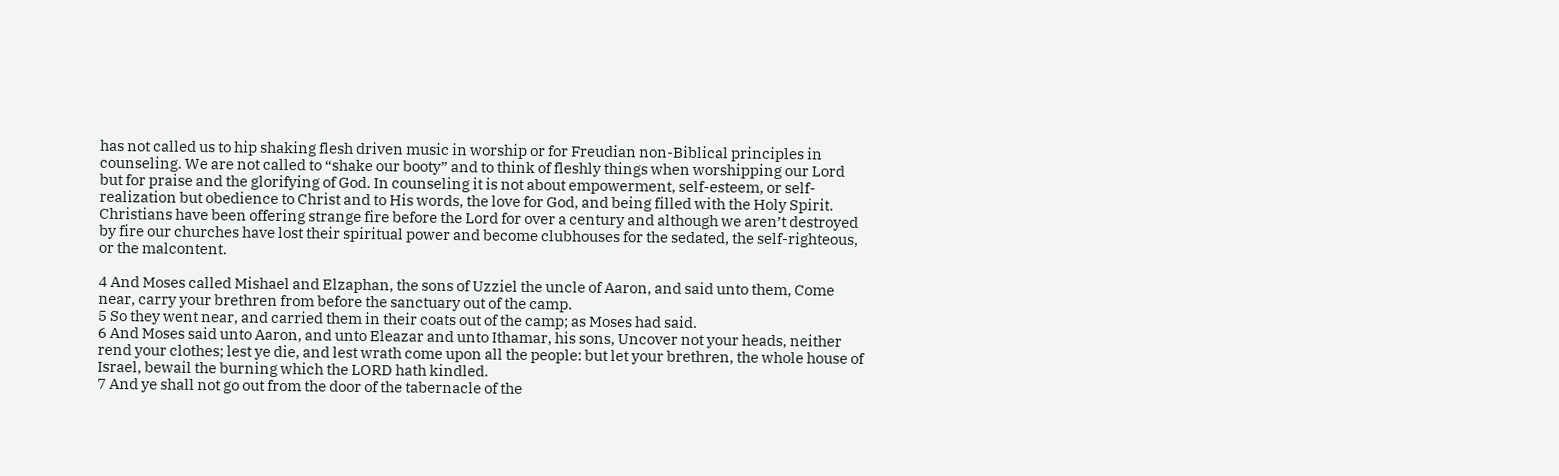has not called us to hip shaking flesh driven music in worship or for Freudian non-Biblical principles in counseling. We are not called to “shake our booty” and to think of fleshly things when worshipping our Lord but for praise and the glorifying of God. In counseling it is not about empowerment, self-esteem, or self-realization but obedience to Christ and to His words, the love for God, and being filled with the Holy Spirit. Christians have been offering strange fire before the Lord for over a century and although we aren’t destroyed by fire our churches have lost their spiritual power and become clubhouses for the sedated, the self-righteous, or the malcontent.

4 And Moses called Mishael and Elzaphan, the sons of Uzziel the uncle of Aaron, and said unto them, Come near, carry your brethren from before the sanctuary out of the camp.
5 So they went near, and carried them in their coats out of the camp; as Moses had said.
6 And Moses said unto Aaron, and unto Eleazar and unto Ithamar, his sons, Uncover not your heads, neither rend your clothes; lest ye die, and lest wrath come upon all the people: but let your brethren, the whole house of Israel, bewail the burning which the LORD hath kindled.
7 And ye shall not go out from the door of the tabernacle of the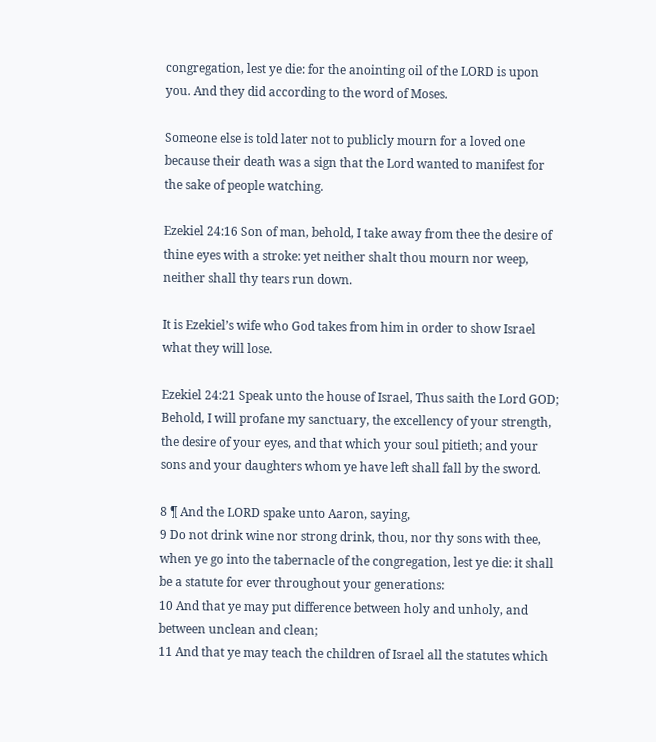congregation, lest ye die: for the anointing oil of the LORD is upon you. And they did according to the word of Moses.

Someone else is told later not to publicly mourn for a loved one because their death was a sign that the Lord wanted to manifest for the sake of people watching.

Ezekiel 24:16 Son of man, behold, I take away from thee the desire of thine eyes with a stroke: yet neither shalt thou mourn nor weep, neither shall thy tears run down.

It is Ezekiel’s wife who God takes from him in order to show Israel what they will lose.

Ezekiel 24:21 Speak unto the house of Israel, Thus saith the Lord GOD; Behold, I will profane my sanctuary, the excellency of your strength, the desire of your eyes, and that which your soul pitieth; and your sons and your daughters whom ye have left shall fall by the sword.

8 ¶ And the LORD spake unto Aaron, saying,
9 Do not drink wine nor strong drink, thou, nor thy sons with thee, when ye go into the tabernacle of the congregation, lest ye die: it shall be a statute for ever throughout your generations:
10 And that ye may put difference between holy and unholy, and between unclean and clean;
11 And that ye may teach the children of Israel all the statutes which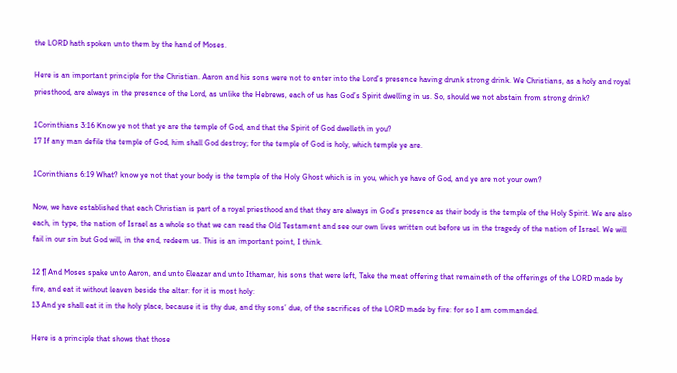the LORD hath spoken unto them by the hand of Moses.

Here is an important principle for the Christian. Aaron and his sons were not to enter into the Lord’s presence having drunk strong drink. We Christians, as a holy and royal priesthood, are always in the presence of the Lord, as unlike the Hebrews, each of us has God’s Spirit dwelling in us. So, should we not abstain from strong drink?

1Corinthians 3:16 Know ye not that ye are the temple of God, and that the Spirit of God dwelleth in you?
17 If any man defile the temple of God, him shall God destroy; for the temple of God is holy, which temple ye are.

1Corinthians 6:19 What? know ye not that your body is the temple of the Holy Ghost which is in you, which ye have of God, and ye are not your own?

Now, we have established that each Christian is part of a royal priesthood and that they are always in God’s presence as their body is the temple of the Holy Spirit. We are also each, in type, the nation of Israel as a whole so that we can read the Old Testament and see our own lives written out before us in the tragedy of the nation of Israel. We will fail in our sin but God will, in the end, redeem us. This is an important point, I think.

12 ¶ And Moses spake unto Aaron, and unto Eleazar and unto Ithamar, his sons that were left, Take the meat offering that remaineth of the offerings of the LORD made by fire, and eat it without leaven beside the altar: for it is most holy:
13 And ye shall eat it in the holy place, because it is thy due, and thy sons’ due, of the sacrifices of the LORD made by fire: for so I am commanded.

Here is a principle that shows that those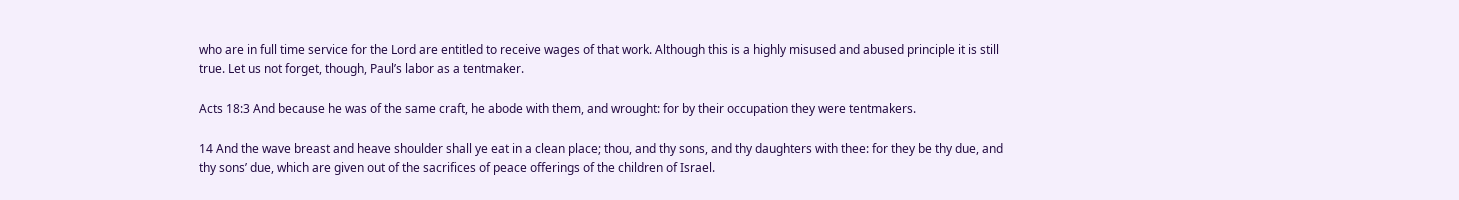who are in full time service for the Lord are entitled to receive wages of that work. Although this is a highly misused and abused principle it is still true. Let us not forget, though, Paul’s labor as a tentmaker.

Acts 18:3 And because he was of the same craft, he abode with them, and wrought: for by their occupation they were tentmakers.

14 And the wave breast and heave shoulder shall ye eat in a clean place; thou, and thy sons, and thy daughters with thee: for they be thy due, and thy sons’ due, which are given out of the sacrifices of peace offerings of the children of Israel.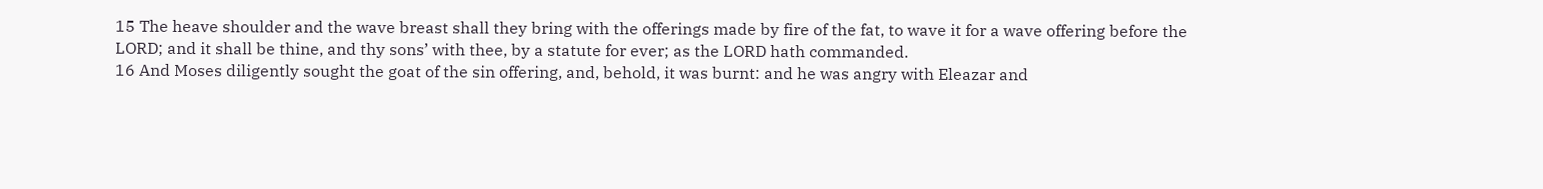15 The heave shoulder and the wave breast shall they bring with the offerings made by fire of the fat, to wave it for a wave offering before the LORD; and it shall be thine, and thy sons’ with thee, by a statute for ever; as the LORD hath commanded.
16 And Moses diligently sought the goat of the sin offering, and, behold, it was burnt: and he was angry with Eleazar and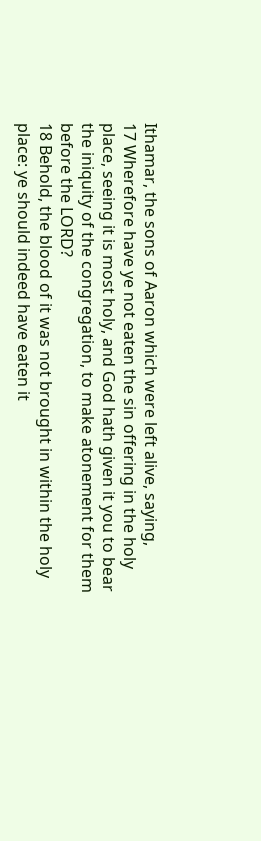Ithamar, the sons of Aaron which were left alive, saying,
17 Wherefore have ye not eaten the sin offering in the holy place, seeing it is most holy, and God hath given it you to bear the iniquity of the congregation, to make atonement for them before the LORD?
18 Behold, the blood of it was not brought in within the holy place: ye should indeed have eaten it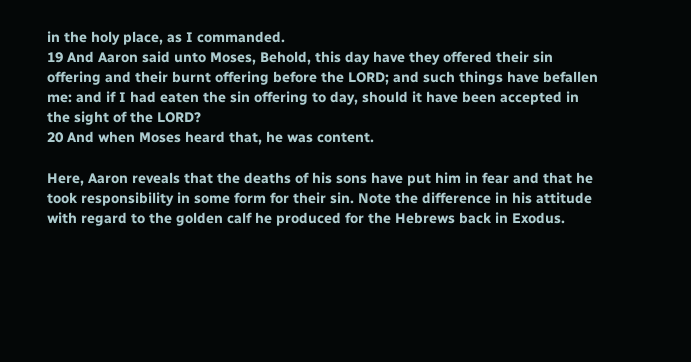in the holy place, as I commanded.
19 And Aaron said unto Moses, Behold, this day have they offered their sin offering and their burnt offering before the LORD; and such things have befallen me: and if I had eaten the sin offering to day, should it have been accepted in the sight of the LORD?
20 And when Moses heard that, he was content.

Here, Aaron reveals that the deaths of his sons have put him in fear and that he took responsibility in some form for their sin. Note the difference in his attitude with regard to the golden calf he produced for the Hebrews back in Exodus.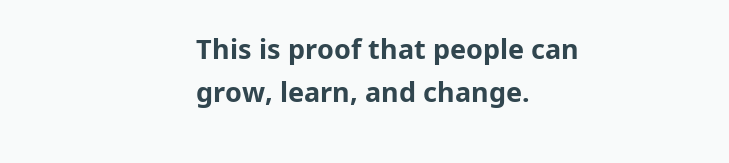This is proof that people can grow, learn, and change.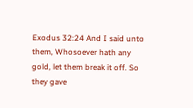Exodus 32:24 And I said unto them, Whosoever hath any gold, let them break it off. So they gave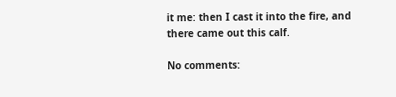it me: then I cast it into the fire, and there came out this calf.

No comments: